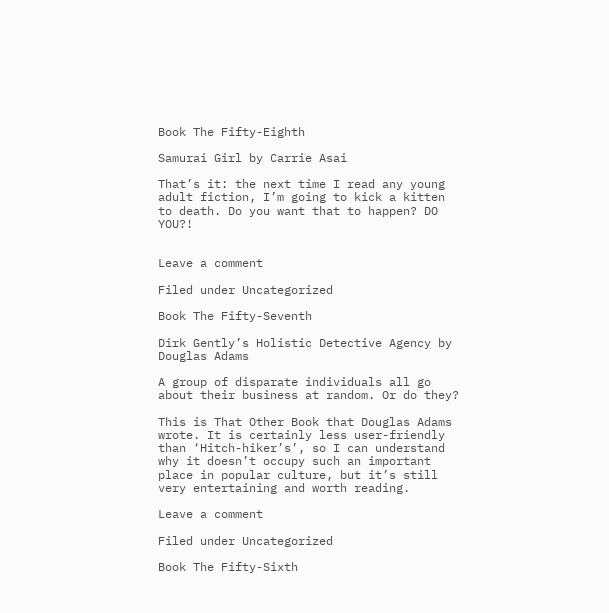Book The Fifty-Eighth

Samurai Girl by Carrie Asai

That’s it: the next time I read any young adult fiction, I’m going to kick a kitten to death. Do you want that to happen? DO YOU?!


Leave a comment

Filed under Uncategorized

Book The Fifty-Seventh

Dirk Gently’s Holistic Detective Agency by Douglas Adams

A group of disparate individuals all go about their business at random. Or do they?

This is That Other Book that Douglas Adams wrote. It is certainly less user-friendly than ‘Hitch-hiker’s’, so I can understand why it doesn’t occupy such an important place in popular culture, but it’s still very entertaining and worth reading.

Leave a comment

Filed under Uncategorized

Book The Fifty-Sixth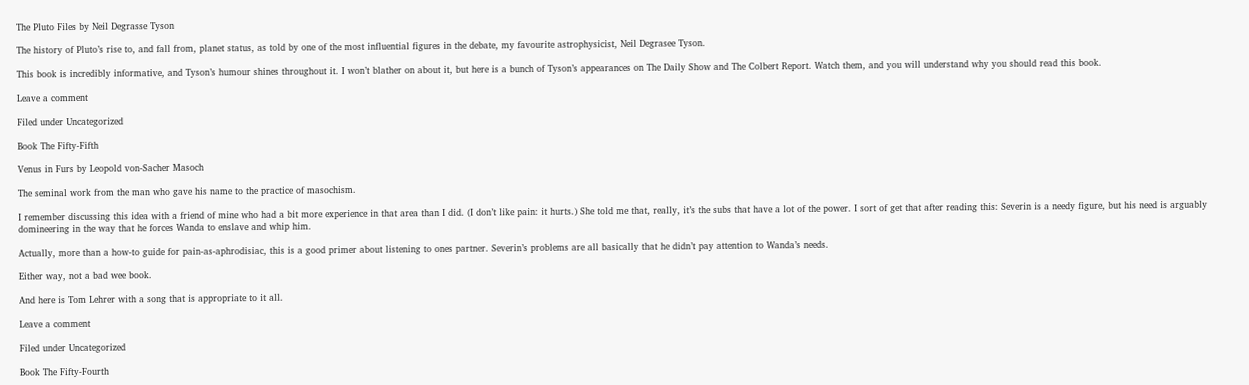The Pluto Files by Neil Degrasse Tyson

The history of Pluto’s rise to, and fall from, planet status, as told by one of the most influential figures in the debate, my favourite astrophysicist, Neil Degrasee Tyson.

This book is incredibly informative, and Tyson’s humour shines throughout it. I won’t blather on about it, but here is a bunch of Tyson’s appearances on The Daily Show and The Colbert Report. Watch them, and you will understand why you should read this book.

Leave a comment

Filed under Uncategorized

Book The Fifty-Fifth

Venus in Furs by Leopold von-Sacher Masoch

The seminal work from the man who gave his name to the practice of masochism.

I remember discussing this idea with a friend of mine who had a bit more experience in that area than I did. (I don’t like pain: it hurts.) She told me that, really, it’s the subs that have a lot of the power. I sort of get that after reading this: Severin is a needy figure, but his need is arguably domineering in the way that he forces Wanda to enslave and whip him.

Actually, more than a how-to guide for pain-as-aphrodisiac, this is a good primer about listening to ones partner. Severin’s problems are all basically that he didn’t pay attention to Wanda’s needs.

Either way, not a bad wee book.

And here is Tom Lehrer with a song that is appropriate to it all.

Leave a comment

Filed under Uncategorized

Book The Fifty-Fourth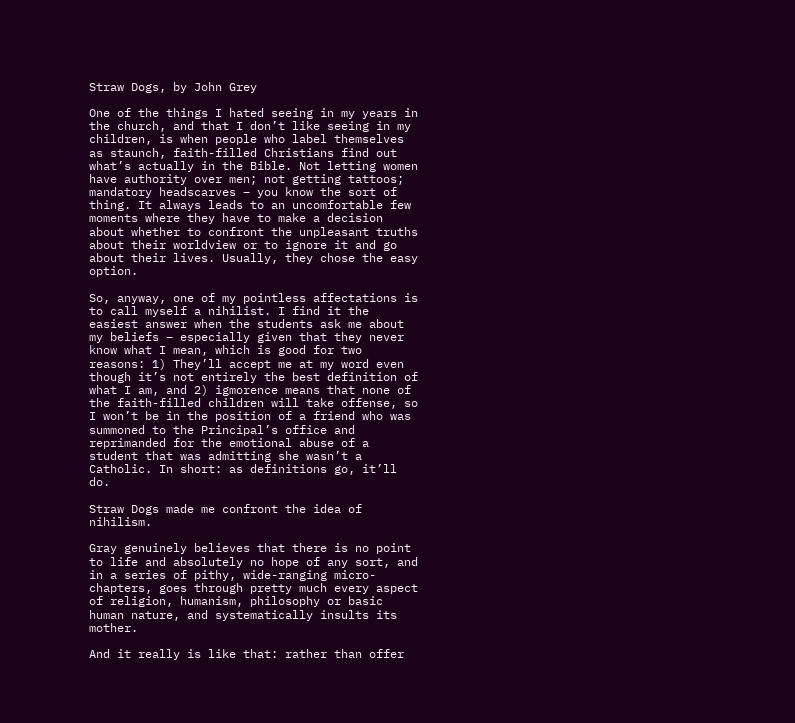Straw Dogs, by John Grey

One of the things I hated seeing in my years in the church, and that I don’t like seeing in my children, is when people who label themselves as staunch, faith-filled Christians find out what’s actually in the Bible. Not letting women have authority over men; not getting tattoos; mandatory headscarves – you know the sort of thing. It always leads to an uncomfortable few moments where they have to make a decision about whether to confront the unpleasant truths about their worldview or to ignore it and go about their lives. Usually, they chose the easy option.

So, anyway, one of my pointless affectations is to call myself a nihilist. I find it the easiest answer when the students ask me about my beliefs – especially given that they never know what I mean, which is good for two reasons: 1) They’ll accept me at my word even though it’s not entirely the best definition of what I am, and 2) igmorence means that none of the faith-filled children will take offense, so I won’t be in the position of a friend who was summoned to the Principal’s office and reprimanded for the emotional abuse of a student that was admitting she wasn’t a Catholic. In short: as definitions go, it’ll do.

Straw Dogs made me confront the idea of nihilism.

Gray genuinely believes that there is no point to life and absolutely no hope of any sort, and in a series of pithy, wide-ranging micro-chapters, goes through pretty much every aspect of religion, humanism, philosophy or basic human nature, and systematically insults its mother.

And it really is like that: rather than offer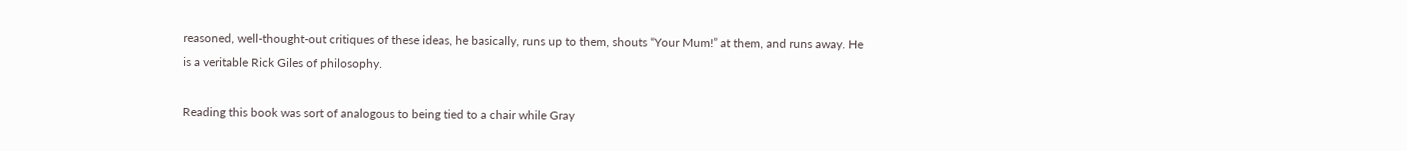reasoned, well-thought-out critiques of these ideas, he basically, runs up to them, shouts “Your Mum!” at them, and runs away. He is a veritable Rick Giles of philosophy.

Reading this book was sort of analogous to being tied to a chair while Gray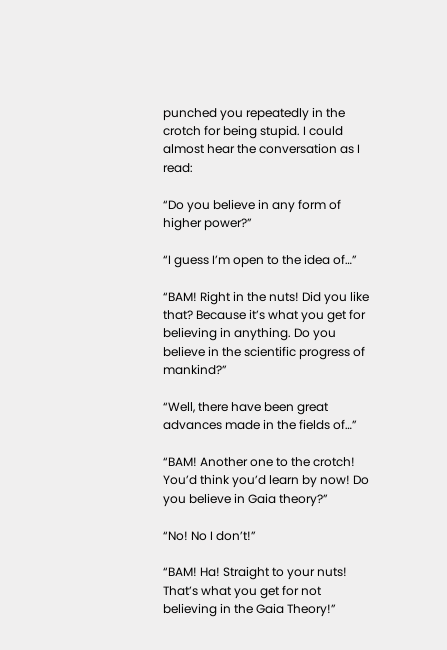punched you repeatedly in the crotch for being stupid. I could almost hear the conversation as I read:

“Do you believe in any form of higher power?”

“I guess I’m open to the idea of…”

“BAM! Right in the nuts! Did you like that? Because it’s what you get for believing in anything. Do you believe in the scientific progress of mankind?”

“Well, there have been great advances made in the fields of…”

“BAM! Another one to the crotch! You’d think you’d learn by now! Do you believe in Gaia theory?”

“No! No I don’t!”

“BAM! Ha! Straight to your nuts! That’s what you get for not believing in the Gaia Theory!”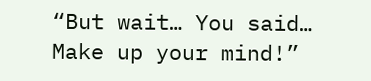“But wait… You said… Make up your mind!”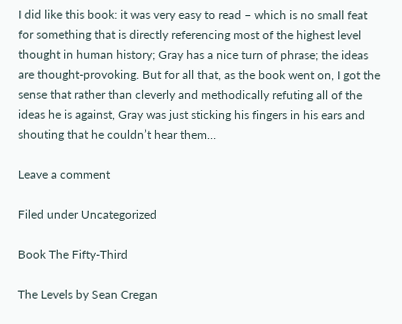I did like this book: it was very easy to read – which is no small feat for something that is directly referencing most of the highest level thought in human history; Gray has a nice turn of phrase; the ideas are thought-provoking. But for all that, as the book went on, I got the sense that rather than cleverly and methodically refuting all of the ideas he is against, Gray was just sticking his fingers in his ears and shouting that he couldn’t hear them…

Leave a comment

Filed under Uncategorized

Book The Fifty-Third

The Levels by Sean Cregan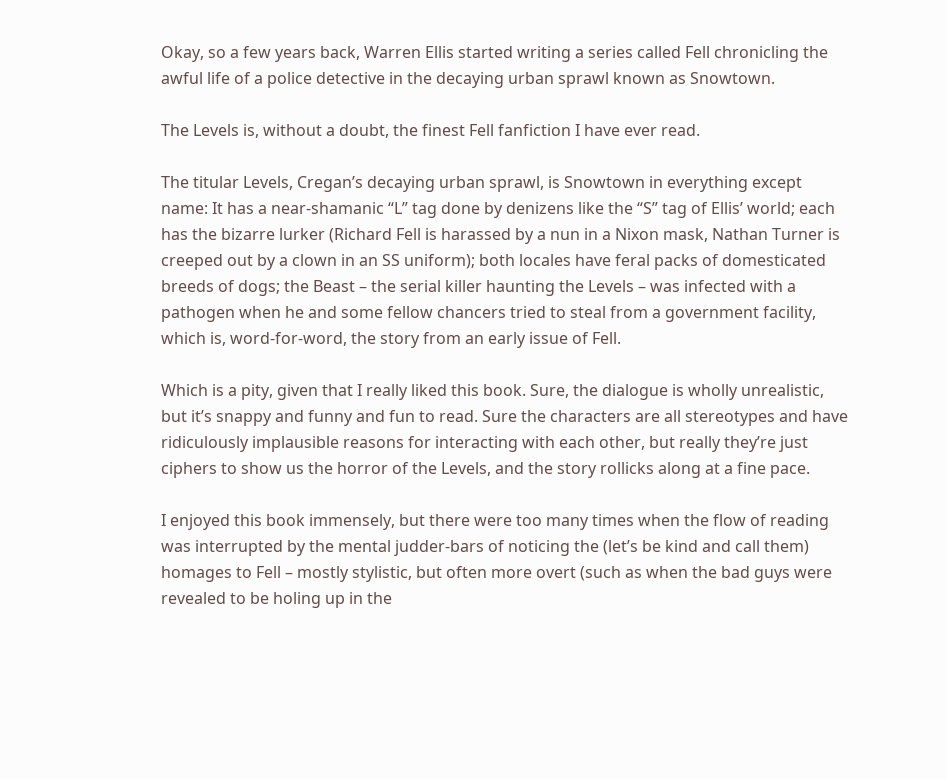Okay, so a few years back, Warren Ellis started writing a series called Fell chronicling the awful life of a police detective in the decaying urban sprawl known as Snowtown.

The Levels is, without a doubt, the finest Fell fanfiction I have ever read.

The titular Levels, Cregan’s decaying urban sprawl, is Snowtown in everything except name: It has a near-shamanic “L” tag done by denizens like the “S” tag of Ellis’ world; each has the bizarre lurker (Richard Fell is harassed by a nun in a Nixon mask, Nathan Turner is creeped out by a clown in an SS uniform); both locales have feral packs of domesticated breeds of dogs; the Beast – the serial killer haunting the Levels – was infected with a pathogen when he and some fellow chancers tried to steal from a government facility, which is, word-for-word, the story from an early issue of Fell.

Which is a pity, given that I really liked this book. Sure, the dialogue is wholly unrealistic, but it’s snappy and funny and fun to read. Sure the characters are all stereotypes and have ridiculously implausible reasons for interacting with each other, but really they’re just ciphers to show us the horror of the Levels, and the story rollicks along at a fine pace.

I enjoyed this book immensely, but there were too many times when the flow of reading was interrupted by the mental judder-bars of noticing the (let’s be kind and call them) homages to Fell – mostly stylistic, but often more overt (such as when the bad guys were revealed to be holing up in the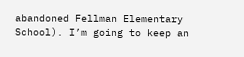abandoned Fellman Elementary School). I’m going to keep an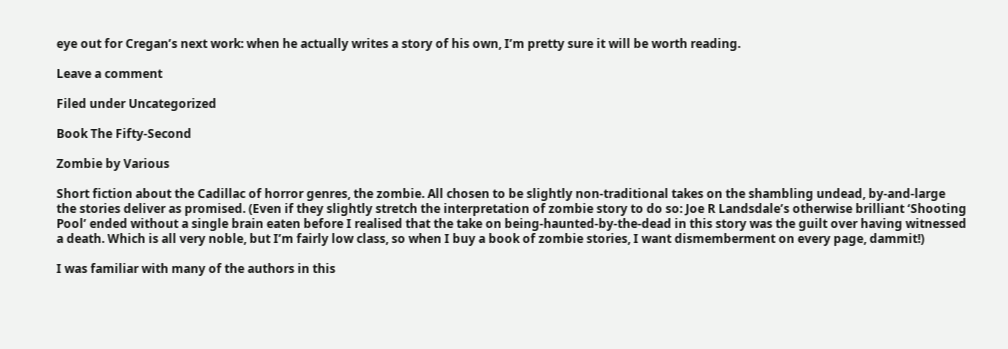eye out for Cregan’s next work: when he actually writes a story of his own, I’m pretty sure it will be worth reading.

Leave a comment

Filed under Uncategorized

Book The Fifty-Second

Zombie by Various

Short fiction about the Cadillac of horror genres, the zombie. All chosen to be slightly non-traditional takes on the shambling undead, by-and-large the stories deliver as promised. (Even if they slightly stretch the interpretation of zombie story to do so: Joe R Landsdale’s otherwise brilliant ‘Shooting Pool’ ended without a single brain eaten before I realised that the take on being-haunted-by-the-dead in this story was the guilt over having witnessed a death. Which is all very noble, but I’m fairly low class, so when I buy a book of zombie stories, I want dismemberment on every page, dammit!)

I was familiar with many of the authors in this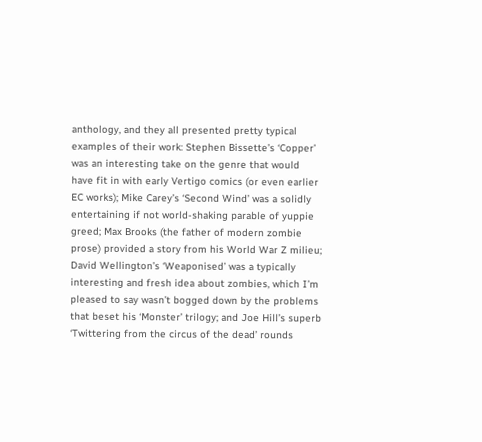anthology, and they all presented pretty typical examples of their work: Stephen Bissette’s ‘Copper’ was an interesting take on the genre that would have fit in with early Vertigo comics (or even earlier EC works); Mike Carey’s ‘Second Wind’ was a solidly entertaining if not world-shaking parable of yuppie greed; Max Brooks (the father of modern zombie prose) provided a story from his World War Z milieu; David Wellington’s ‘Weaponised’ was a typically interesting and fresh idea about zombies, which I’m pleased to say wasn’t bogged down by the problems that beset his ‘Monster’ trilogy; and Joe Hill’s superb ‘Twittering from the circus of the dead’ rounds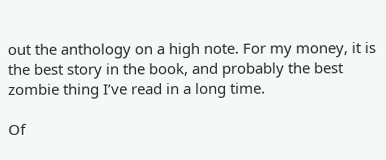out the anthology on a high note. For my money, it is the best story in the book, and probably the best zombie thing I’ve read in a long time.

Of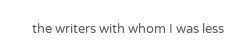the writers with whom I was less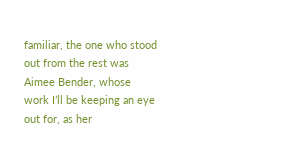familiar, the one who stood out from the rest was Aimee Bender, whose work I’ll be keeping an eye out for, as her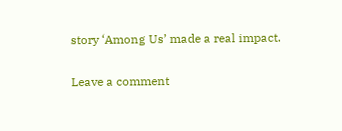story ‘Among Us’ made a real impact.

Leave a comment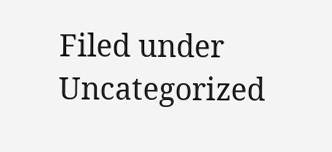Filed under Uncategorized